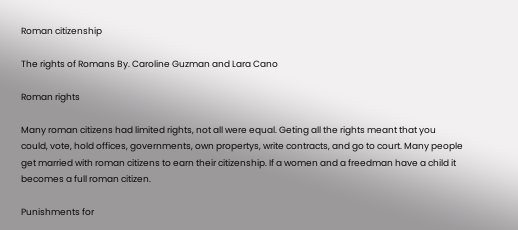Roman citizenship

The rights of Romans By. Caroline Guzman and Lara Cano

Roman rights

Many roman citizens had limited rights, not all were equal. Geting all the rights meant that you could, vote, hold offices, governments, own propertys, write contracts, and go to court. Many people get married with roman citizens to earn their citizenship. If a women and a freedman have a child it becomes a full roman citizen.

Punishments for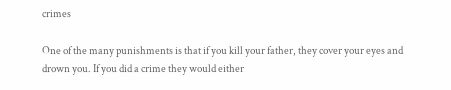crimes

One of the many punishments is that if you kill your father, they cover your eyes and drown you. If you did a crime they would either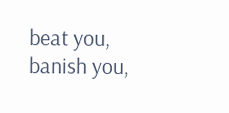beat you, banish you,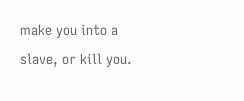make you into a slave, or kill you.